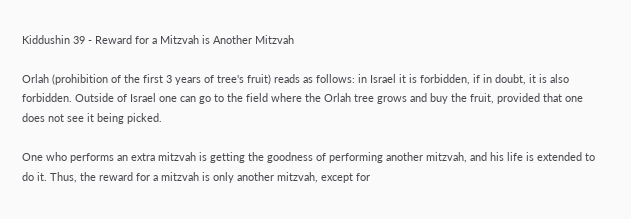Kiddushin 39 - Reward for a Mitzvah is Another Mitzvah

Orlah (prohibition of the first 3 years of tree's fruit) reads as follows: in Israel it is forbidden, if in doubt, it is also forbidden. Outside of Israel one can go to the field where the Orlah tree grows and buy the fruit, provided that one does not see it being picked.

One who performs an extra mitzvah is getting the goodness of performing another mitzvah, and his life is extended to do it. Thus, the reward for a mitzvah is only another mitzvah, except for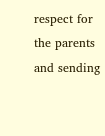respect for the parents and sending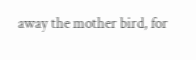away the mother bird, for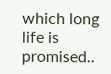which long life is promised..